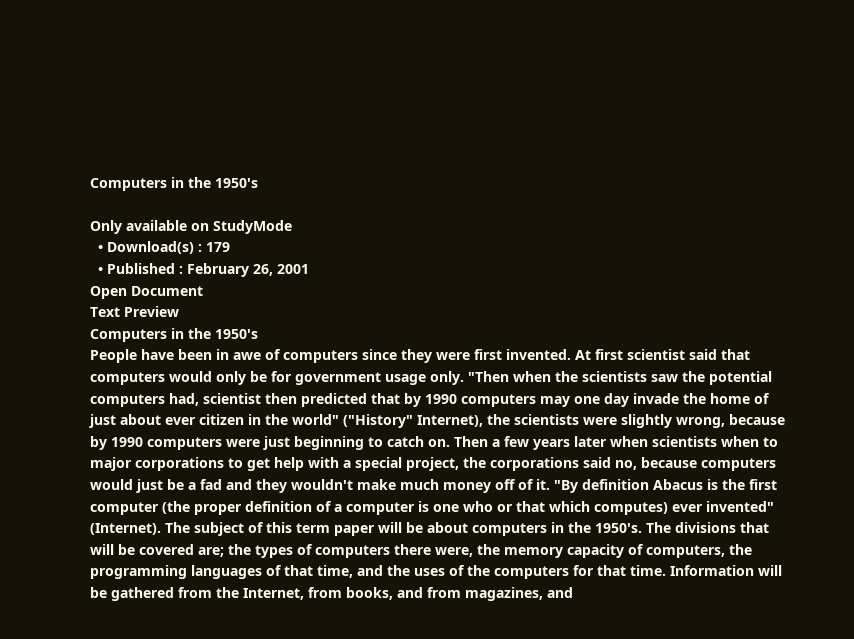Computers in the 1950's

Only available on StudyMode
  • Download(s) : 179
  • Published : February 26, 2001
Open Document
Text Preview
Computers in the 1950's
People have been in awe of computers since they were first invented. At first scientist said that computers would only be for government usage only. "Then when the scientists saw the potential computers had, scientist then predicted that by 1990 computers may one day invade the home of just about ever citizen in the world" ("History" Internet), the scientists were slightly wrong, because by 1990 computers were just beginning to catch on. Then a few years later when scientists when to major corporations to get help with a special project, the corporations said no, because computers would just be a fad and they wouldn't make much money off of it. "By definition Abacus is the first computer (the proper definition of a computer is one who or that which computes) ever invented" (Internet). The subject of this term paper will be about computers in the 1950's. The divisions that will be covered are; the types of computers there were, the memory capacity of computers, the programming languages of that time, and the uses of the computers for that time. Information will be gathered from the Internet, from books, and from magazines, and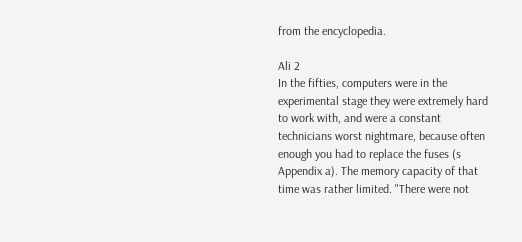from the encyclopedia.

Ali 2
In the fifties, computers were in the experimental stage they were extremely hard to work with, and were a constant technicians worst nightmare, because often enough you had to replace the fuses (s Appendix a). The memory capacity of that time was rather limited. "There were not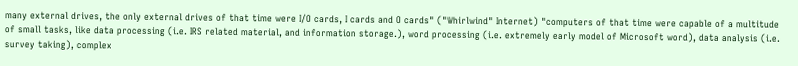many external drives, the only external drives of that time were I/O cards, I cards and O cards" ("Whirlwind" Internet) "computers of that time were capable of a multitude of small tasks, like data processing (i.e. IRS related material, and information storage.), word processing (i.e. extremely early model of Microsoft word), data analysis (i.e. survey taking), complex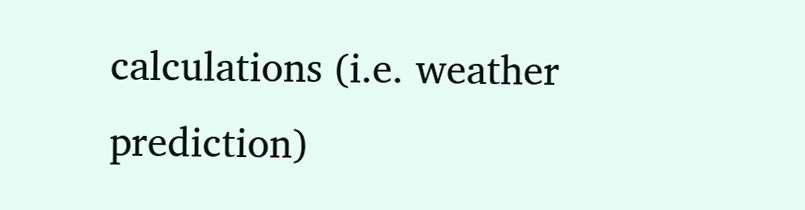calculations (i.e. weather prediction)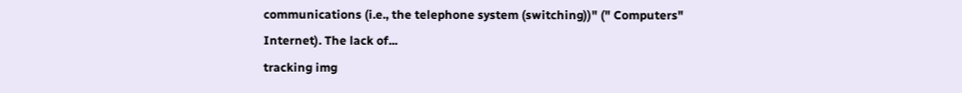communications (i.e., the telephone system (switching))" (" Computers" Internet). The lack of...
tracking img